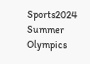Sports2024 Summer Olympics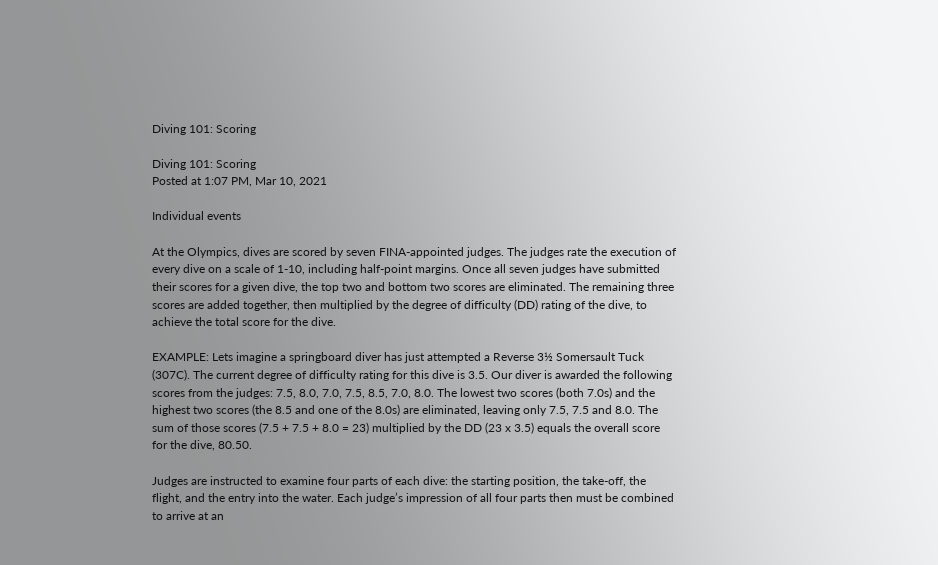Diving 101: Scoring

Diving 101: Scoring
Posted at 1:07 PM, Mar 10, 2021

Individual events

At the Olympics, dives are scored by seven FINA-appointed judges. The judges rate the execution of every dive on a scale of 1-10, including half-point margins. Once all seven judges have submitted their scores for a given dive, the top two and bottom two scores are eliminated. The remaining three scores are added together, then multiplied by the degree of difficulty (DD) rating of the dive, to achieve the total score for the dive.

EXAMPLE: Lets imagine a springboard diver has just attempted a Reverse 3½ Somersault Tuck (307C). The current degree of difficulty rating for this dive is 3.5. Our diver is awarded the following scores from the judges: 7.5, 8.0, 7.0, 7.5, 8.5, 7.0, 8.0. The lowest two scores (both 7.0s) and the highest two scores (the 8.5 and one of the 8.0s) are eliminated, leaving only 7.5, 7.5 and 8.0. The sum of those scores (7.5 + 7.5 + 8.0 = 23) multiplied by the DD (23 x 3.5) equals the overall score for the dive, 80.50.

Judges are instructed to examine four parts of each dive: the starting position, the take-off, the flight, and the entry into the water. Each judge’s impression of all four parts then must be combined to arrive at an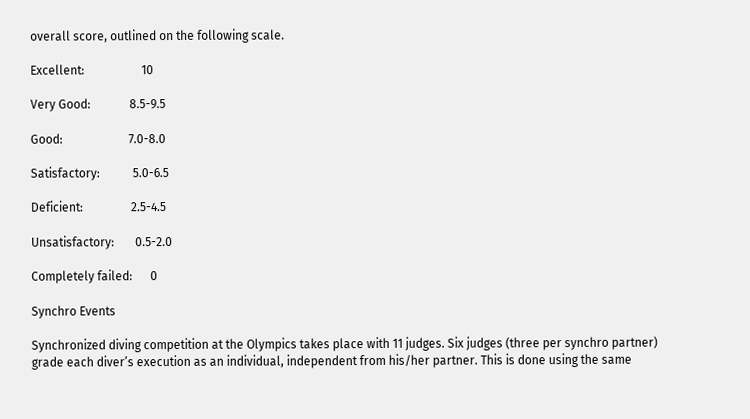overall score, outlined on the following scale.

Excellent:                   10

Very Good:             8.5-9.5

Good:                      7.0-8.0

Satisfactory:           5.0-6.5

Deficient:                2.5-4.5

Unsatisfactory:       0.5-2.0

Completely failed:      0

Synchro Events

Synchronized diving competition at the Olympics takes place with 11 judges. Six judges (three per synchro partner) grade each diver’s execution as an individual, independent from his/her partner. This is done using the same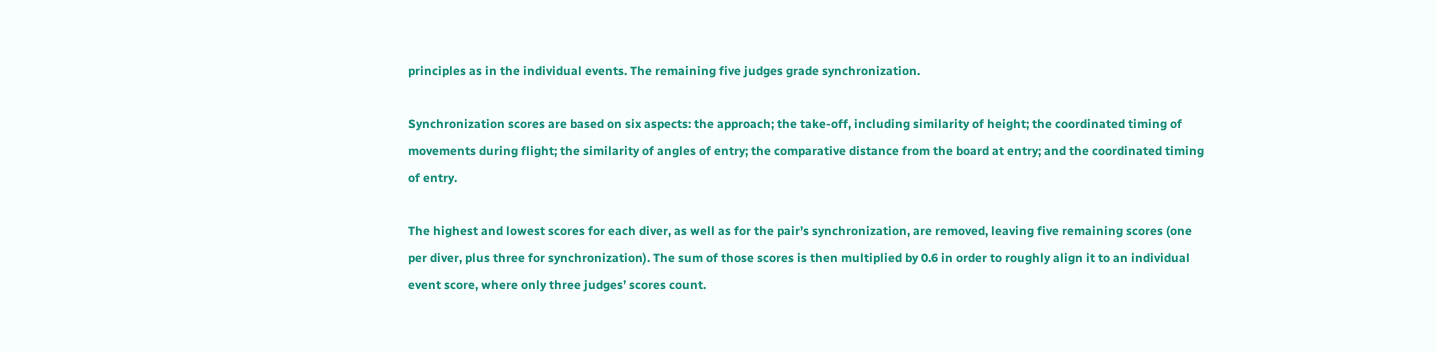principles as in the individual events. The remaining five judges grade synchronization.

Synchronization scores are based on six aspects: the approach; the take-off, including similarity of height; the coordinated timing of movements during flight; the similarity of angles of entry; the comparative distance from the board at entry; and the coordinated timing of entry.

The highest and lowest scores for each diver, as well as for the pair’s synchronization, are removed, leaving five remaining scores (one per diver, plus three for synchronization). The sum of those scores is then multiplied by 0.6 in order to roughly align it to an individual event score, where only three judges’ scores count.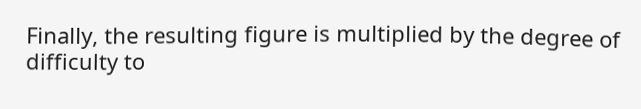Finally, the resulting figure is multiplied by the degree of difficulty to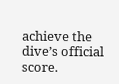achieve the dive’s official score.